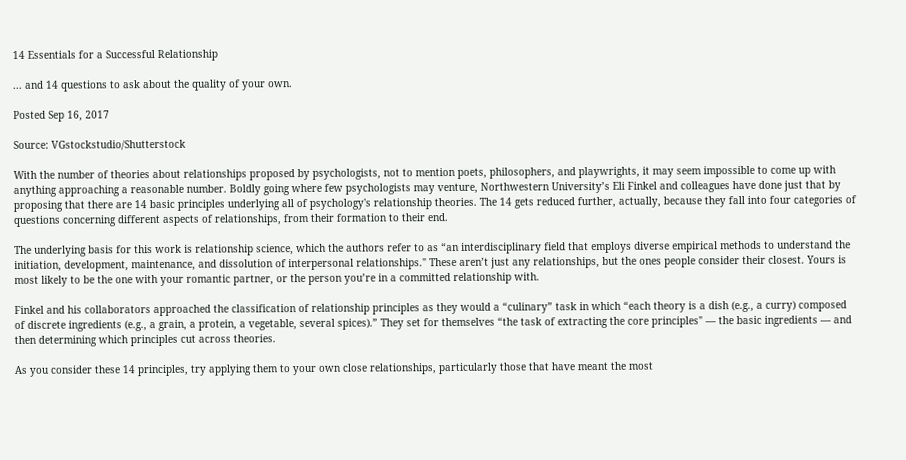14 Essentials for a Successful Relationship

... and 14 questions to ask about the quality of your own.

Posted Sep 16, 2017

Source: VGstockstudio/Shutterstock

With the number of theories about relationships proposed by psychologists, not to mention poets, philosophers, and playwrights, it may seem impossible to come up with anything approaching a reasonable number. Boldly going where few psychologists may venture, Northwestern University’s Eli Finkel and colleagues have done just that by proposing that there are 14 basic principles underlying all of psychology's relationship theories. The 14 gets reduced further, actually, because they fall into four categories of questions concerning different aspects of relationships, from their formation to their end.

The underlying basis for this work is relationship science, which the authors refer to as “an interdisciplinary field that employs diverse empirical methods to understand the initiation, development, maintenance, and dissolution of interpersonal relationships." These aren’t just any relationships, but the ones people consider their closest. Yours is most likely to be the one with your romantic partner, or the person you’re in a committed relationship with.

Finkel and his collaborators approached the classification of relationship principles as they would a “culinary” task in which “each theory is a dish (e.g., a curry) composed of discrete ingredients (e.g., a grain, a protein, a vegetable, several spices).” They set for themselves “the task of extracting the core principles" — the basic ingredients — and then determining which principles cut across theories.

As you consider these 14 principles, try applying them to your own close relationships, particularly those that have meant the most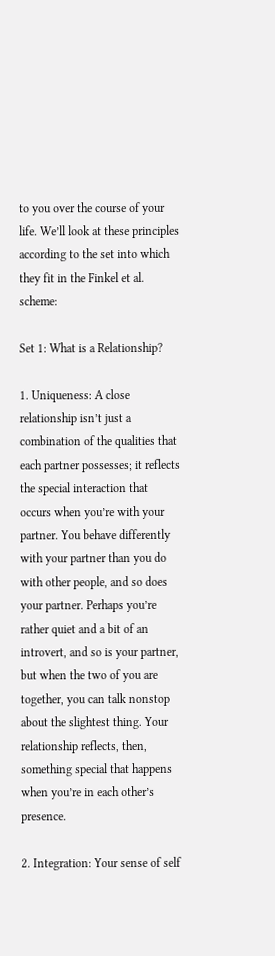to you over the course of your life. We’ll look at these principles according to the set into which they fit in the Finkel et al. scheme:

Set 1: What is a Relationship?

1. Uniqueness: A close relationship isn’t just a combination of the qualities that each partner possesses; it reflects the special interaction that occurs when you’re with your partner. You behave differently with your partner than you do with other people, and so does your partner. Perhaps you’re rather quiet and a bit of an introvert, and so is your partner, but when the two of you are together, you can talk nonstop about the slightest thing. Your relationship reflects, then, something special that happens when you’re in each other’s presence.

2. Integration: Your sense of self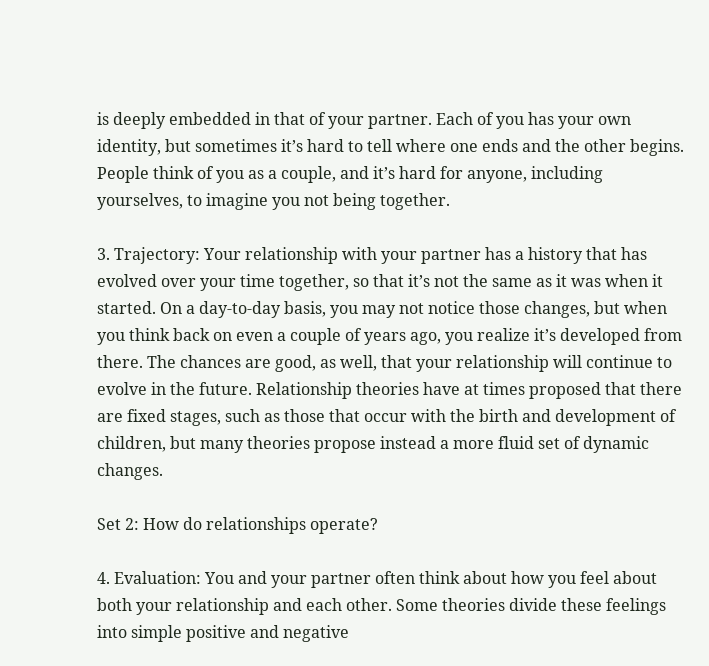is deeply embedded in that of your partner. Each of you has your own identity, but sometimes it’s hard to tell where one ends and the other begins. People think of you as a couple, and it’s hard for anyone, including yourselves, to imagine you not being together.

3. Trajectory: Your relationship with your partner has a history that has evolved over your time together, so that it’s not the same as it was when it started. On a day-to-day basis, you may not notice those changes, but when you think back on even a couple of years ago, you realize it’s developed from there. The chances are good, as well, that your relationship will continue to evolve in the future. Relationship theories have at times proposed that there are fixed stages, such as those that occur with the birth and development of children, but many theories propose instead a more fluid set of dynamic changes.

Set 2: How do relationships operate?

4. Evaluation: You and your partner often think about how you feel about both your relationship and each other. Some theories divide these feelings into simple positive and negative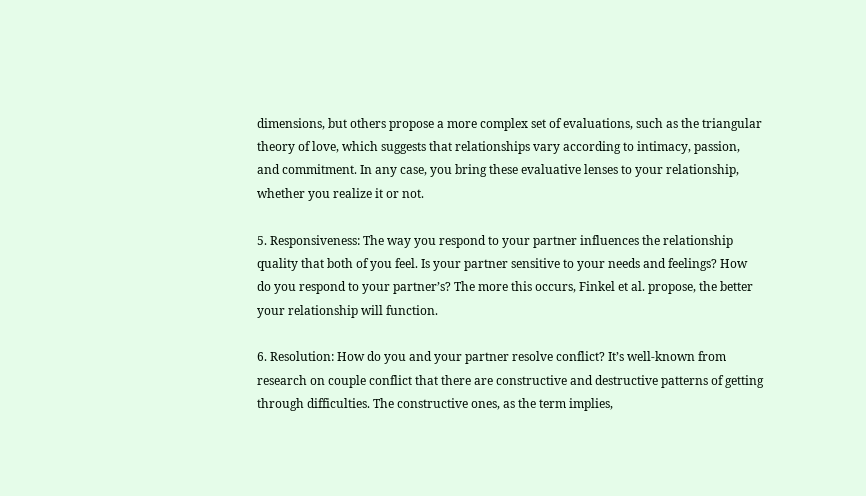dimensions, but others propose a more complex set of evaluations, such as the triangular theory of love, which suggests that relationships vary according to intimacy, passion, and commitment. In any case, you bring these evaluative lenses to your relationship, whether you realize it or not.

5. Responsiveness: The way you respond to your partner influences the relationship quality that both of you feel. Is your partner sensitive to your needs and feelings? How do you respond to your partner’s? The more this occurs, Finkel et al. propose, the better your relationship will function.

6. Resolution: How do you and your partner resolve conflict? It’s well-known from research on couple conflict that there are constructive and destructive patterns of getting through difficulties. The constructive ones, as the term implies,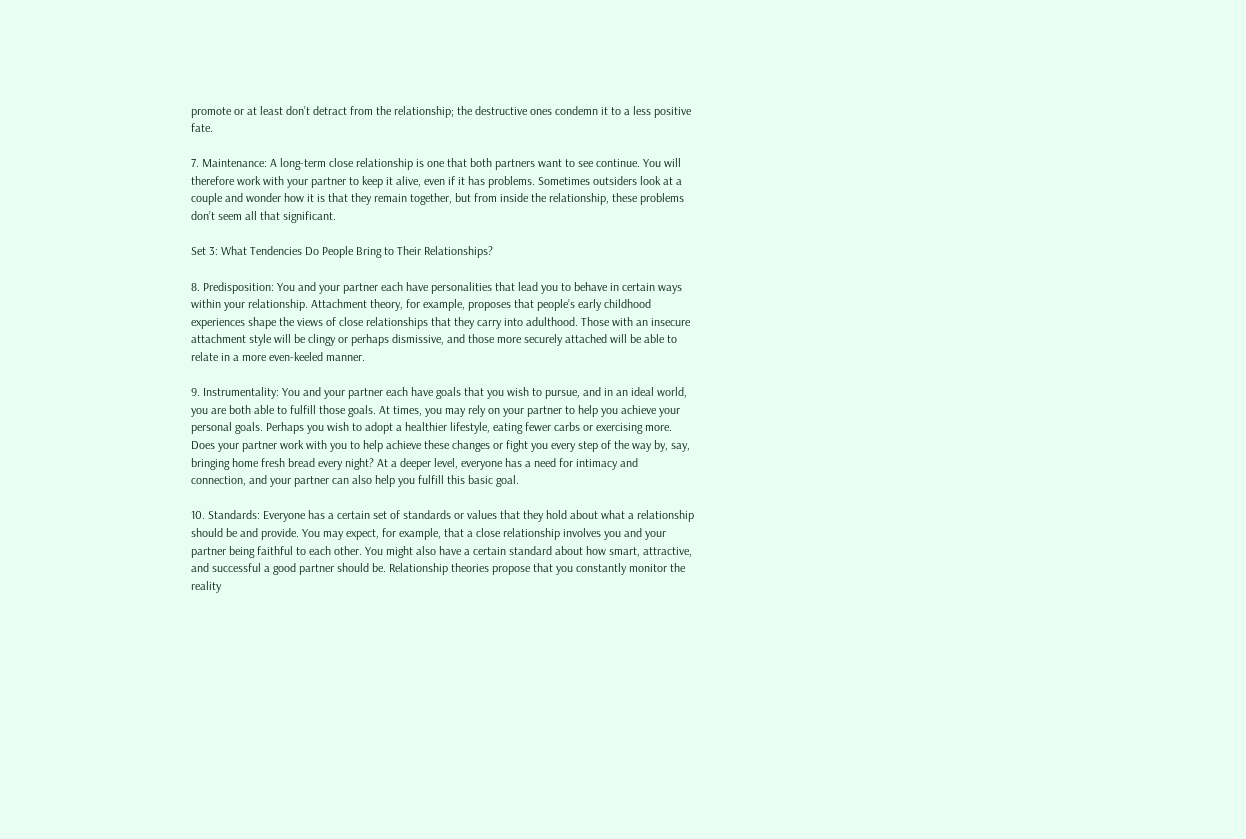promote or at least don’t detract from the relationship; the destructive ones condemn it to a less positive fate.

7. Maintenance: A long-term close relationship is one that both partners want to see continue. You will therefore work with your partner to keep it alive, even if it has problems. Sometimes outsiders look at a couple and wonder how it is that they remain together, but from inside the relationship, these problems don’t seem all that significant.

Set 3: What Tendencies Do People Bring to Their Relationships?

8. Predisposition: You and your partner each have personalities that lead you to behave in certain ways within your relationship. Attachment theory, for example, proposes that people’s early childhood experiences shape the views of close relationships that they carry into adulthood. Those with an insecure attachment style will be clingy or perhaps dismissive, and those more securely attached will be able to relate in a more even-keeled manner.

9. Instrumentality: You and your partner each have goals that you wish to pursue, and in an ideal world, you are both able to fulfill those goals. At times, you may rely on your partner to help you achieve your personal goals. Perhaps you wish to adopt a healthier lifestyle, eating fewer carbs or exercising more. Does your partner work with you to help achieve these changes or fight you every step of the way by, say, bringing home fresh bread every night? At a deeper level, everyone has a need for intimacy and connection, and your partner can also help you fulfill this basic goal.

10. Standards: Everyone has a certain set of standards or values that they hold about what a relationship should be and provide. You may expect, for example, that a close relationship involves you and your partner being faithful to each other. You might also have a certain standard about how smart, attractive, and successful a good partner should be. Relationship theories propose that you constantly monitor the reality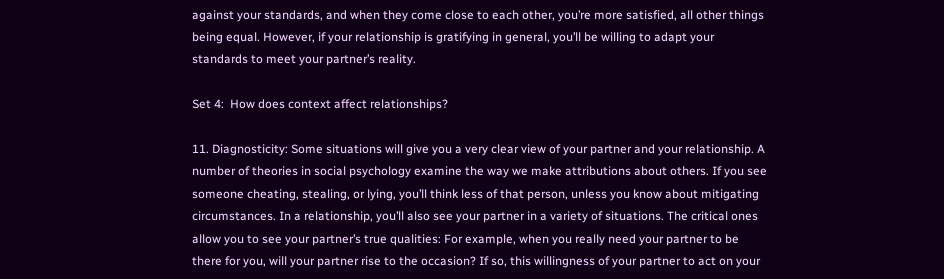against your standards, and when they come close to each other, you’re more satisfied, all other things being equal. However, if your relationship is gratifying in general, you’ll be willing to adapt your standards to meet your partner’s reality.

Set 4:  How does context affect relationships?

11. Diagnosticity: Some situations will give you a very clear view of your partner and your relationship. A number of theories in social psychology examine the way we make attributions about others. If you see someone cheating, stealing, or lying, you’ll think less of that person, unless you know about mitigating circumstances. In a relationship, you’ll also see your partner in a variety of situations. The critical ones allow you to see your partner’s true qualities: For example, when you really need your partner to be there for you, will your partner rise to the occasion? If so, this willingness of your partner to act on your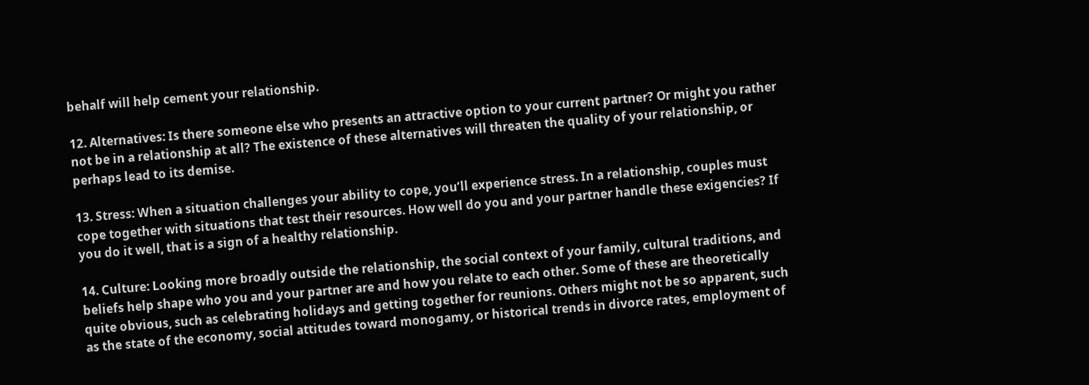behalf will help cement your relationship.

12. Alternatives: Is there someone else who presents an attractive option to your current partner? Or might you rather not be in a relationship at all? The existence of these alternatives will threaten the quality of your relationship, or perhaps lead to its demise.

13. Stress: When a situation challenges your ability to cope, you’ll experience stress. In a relationship, couples must cope together with situations that test their resources. How well do you and your partner handle these exigencies? If you do it well, that is a sign of a healthy relationship.

14. Culture: Looking more broadly outside the relationship, the social context of your family, cultural traditions, and beliefs help shape who you and your partner are and how you relate to each other. Some of these are theoretically quite obvious, such as celebrating holidays and getting together for reunions. Others might not be so apparent, such as the state of the economy, social attitudes toward monogamy, or historical trends in divorce rates, employment of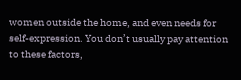women outside the home, and even needs for self-expression. You don’t usually pay attention to these factors,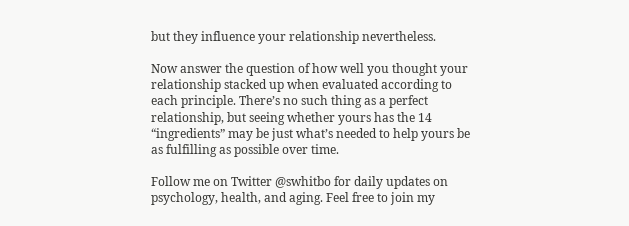but they influence your relationship nevertheless.

Now answer the question of how well you thought your relationship stacked up when evaluated according to each principle. There’s no such thing as a perfect relationship, but seeing whether yours has the 14 “ingredients” may be just what’s needed to help yours be as fulfilling as possible over time.

Follow me on Twitter @swhitbo for daily updates on psychology, health, and aging. Feel free to join my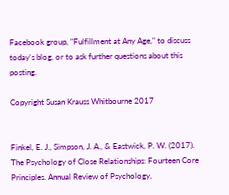Facebook group, "Fulfillment at Any Age," to discuss today's blog, or to ask further questions about this posting.

Copyright Susan Krauss Whitbourne 2017


Finkel, E. J., Simpson, J. A., & Eastwick, P. W. (2017). The Psychology of Close Relationships: Fourteen Core Principles. Annual Review of Psychology,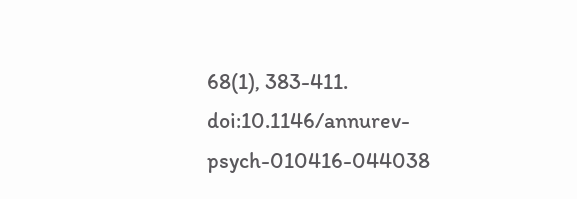68(1), 383-411. doi:10.1146/annurev-psych-010416-044038